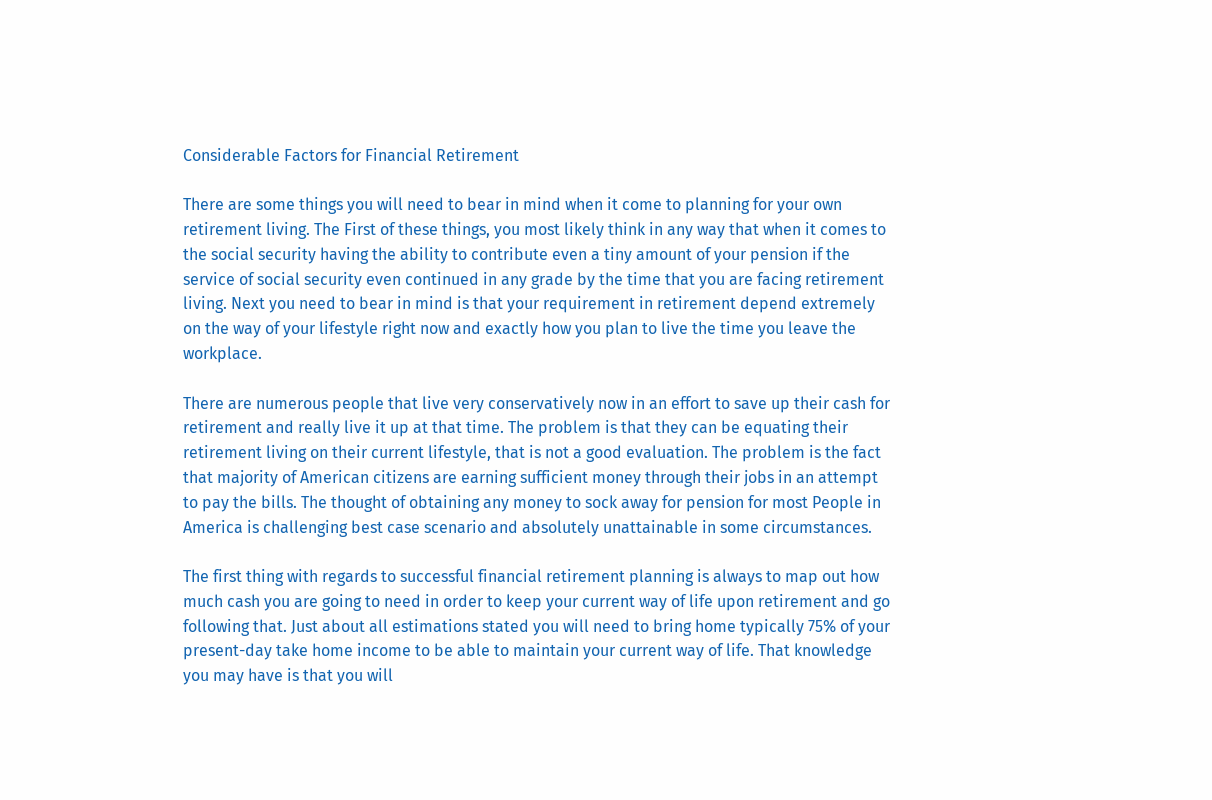Considerable Factors for Financial Retirement

There are some things you will need to bear in mind when it come to planning for your own retirement living. The First of these things, you most likely think in any way that when it comes to the social security having the ability to contribute even a tiny amount of your pension if the service of social security even continued in any grade by the time that you are facing retirement living. Next you need to bear in mind is that your requirement in retirement depend extremely on the way of your lifestyle right now and exactly how you plan to live the time you leave the workplace.

There are numerous people that live very conservatively now in an effort to save up their cash for retirement and really live it up at that time. The problem is that they can be equating their retirement living on their current lifestyle, that is not a good evaluation. The problem is the fact that majority of American citizens are earning sufficient money through their jobs in an attempt to pay the bills. The thought of obtaining any money to sock away for pension for most People in America is challenging best case scenario and absolutely unattainable in some circumstances.

The first thing with regards to successful financial retirement planning is always to map out how much cash you are going to need in order to keep your current way of life upon retirement and go following that. Just about all estimations stated you will need to bring home typically 75% of your present-day take home income to be able to maintain your current way of life. That knowledge you may have is that you will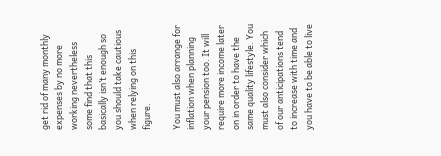get rid of many monthly expenses by no more working nevertheless some find that this basically isn’t enough so you should take cautious when relying on this figure.

You must also arrange for inflation when planning your pension too. It will require more income later on in order to have the same quality lifestyle. You must also consider which of our anticipations tend to increase with time and you have to be able to live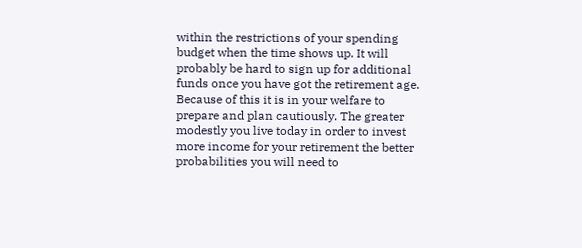within the restrictions of your spending budget when the time shows up. It will probably be hard to sign up for additional funds once you have got the retirement age. Because of this it is in your welfare to prepare and plan cautiously. The greater modestly you live today in order to invest more income for your retirement the better probabilities you will need to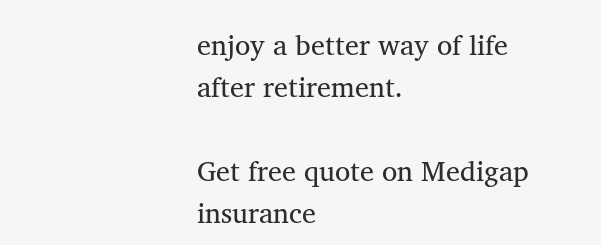enjoy a better way of life after retirement.

Get free quote on Medigap insurance